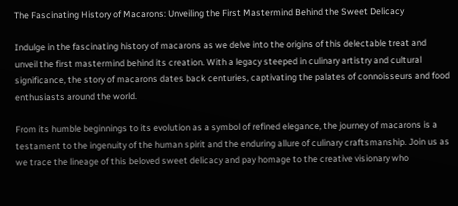The Fascinating History of Macarons: Unveiling the First Mastermind Behind the Sweet Delicacy

Indulge in the fascinating history of macarons as we delve into the origins of this delectable treat and unveil the first mastermind behind its creation. With a legacy steeped in culinary artistry and cultural significance, the story of macarons dates back centuries, captivating the palates of connoisseurs and food enthusiasts around the world.

From its humble beginnings to its evolution as a symbol of refined elegance, the journey of macarons is a testament to the ingenuity of the human spirit and the enduring allure of culinary craftsmanship. Join us as we trace the lineage of this beloved sweet delicacy and pay homage to the creative visionary who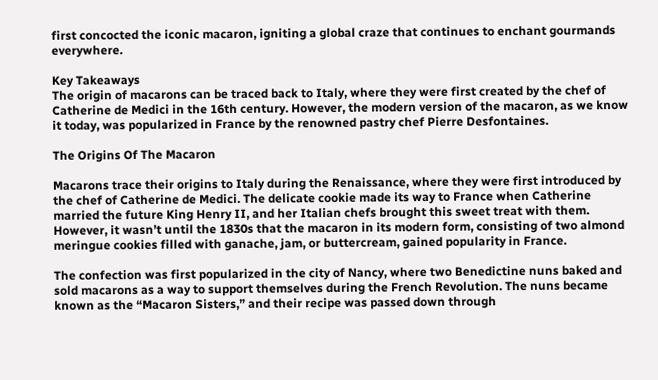first concocted the iconic macaron, igniting a global craze that continues to enchant gourmands everywhere.

Key Takeaways
The origin of macarons can be traced back to Italy, where they were first created by the chef of Catherine de Medici in the 16th century. However, the modern version of the macaron, as we know it today, was popularized in France by the renowned pastry chef Pierre Desfontaines.

The Origins Of The Macaron

Macarons trace their origins to Italy during the Renaissance, where they were first introduced by the chef of Catherine de Medici. The delicate cookie made its way to France when Catherine married the future King Henry II, and her Italian chefs brought this sweet treat with them. However, it wasn’t until the 1830s that the macaron in its modern form, consisting of two almond meringue cookies filled with ganache, jam, or buttercream, gained popularity in France.

The confection was first popularized in the city of Nancy, where two Benedictine nuns baked and sold macarons as a way to support themselves during the French Revolution. The nuns became known as the “Macaron Sisters,” and their recipe was passed down through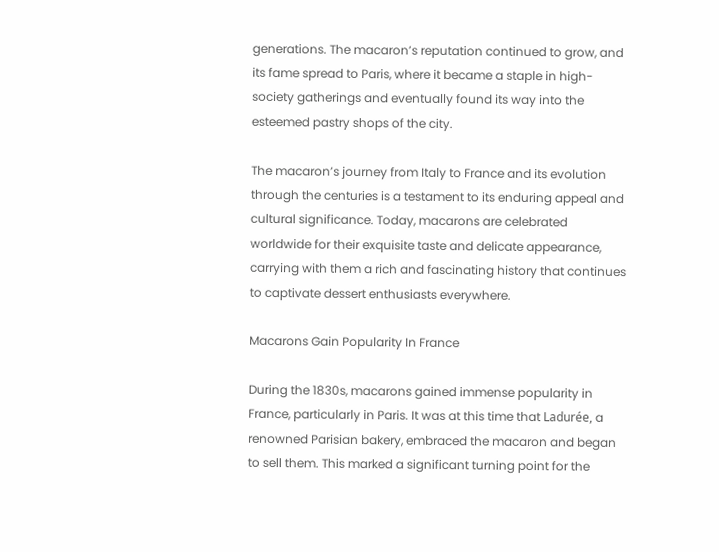generations. The macaron’s reputation continued to grow, and its fame spread to Paris, where it became a staple in high-society gatherings and eventually found its way into the esteemed pastry shops of the city.

The macaron’s journey from Italy to France and its evolution through the centuries is a testament to its enduring appeal and cultural significance. Today, macarons are celebrated worldwide for their exquisite taste and delicate appearance, carrying with them a rich and fascinating history that continues to captivate dessert enthusiasts everywhere.

Macarons Gain Popularity In France

During the 1830s, macarons gained immense popularity in France, particularly in Paris. It was at this time that Ladurée, a renowned Parisian bakery, embraced the macaron and began to sell them. This marked a significant turning point for the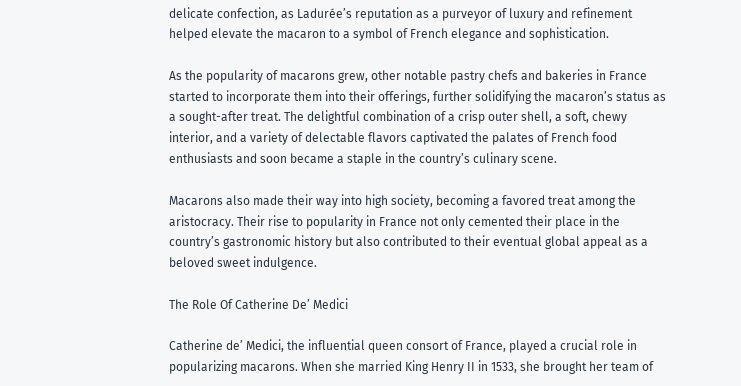delicate confection, as Ladurée’s reputation as a purveyor of luxury and refinement helped elevate the macaron to a symbol of French elegance and sophistication.

As the popularity of macarons grew, other notable pastry chefs and bakeries in France started to incorporate them into their offerings, further solidifying the macaron’s status as a sought-after treat. The delightful combination of a crisp outer shell, a soft, chewy interior, and a variety of delectable flavors captivated the palates of French food enthusiasts and soon became a staple in the country’s culinary scene.

Macarons also made their way into high society, becoming a favored treat among the aristocracy. Their rise to popularity in France not only cemented their place in the country’s gastronomic history but also contributed to their eventual global appeal as a beloved sweet indulgence.

The Role Of Catherine De’ Medici

Catherine de’ Medici, the influential queen consort of France, played a crucial role in popularizing macarons. When she married King Henry II in 1533, she brought her team of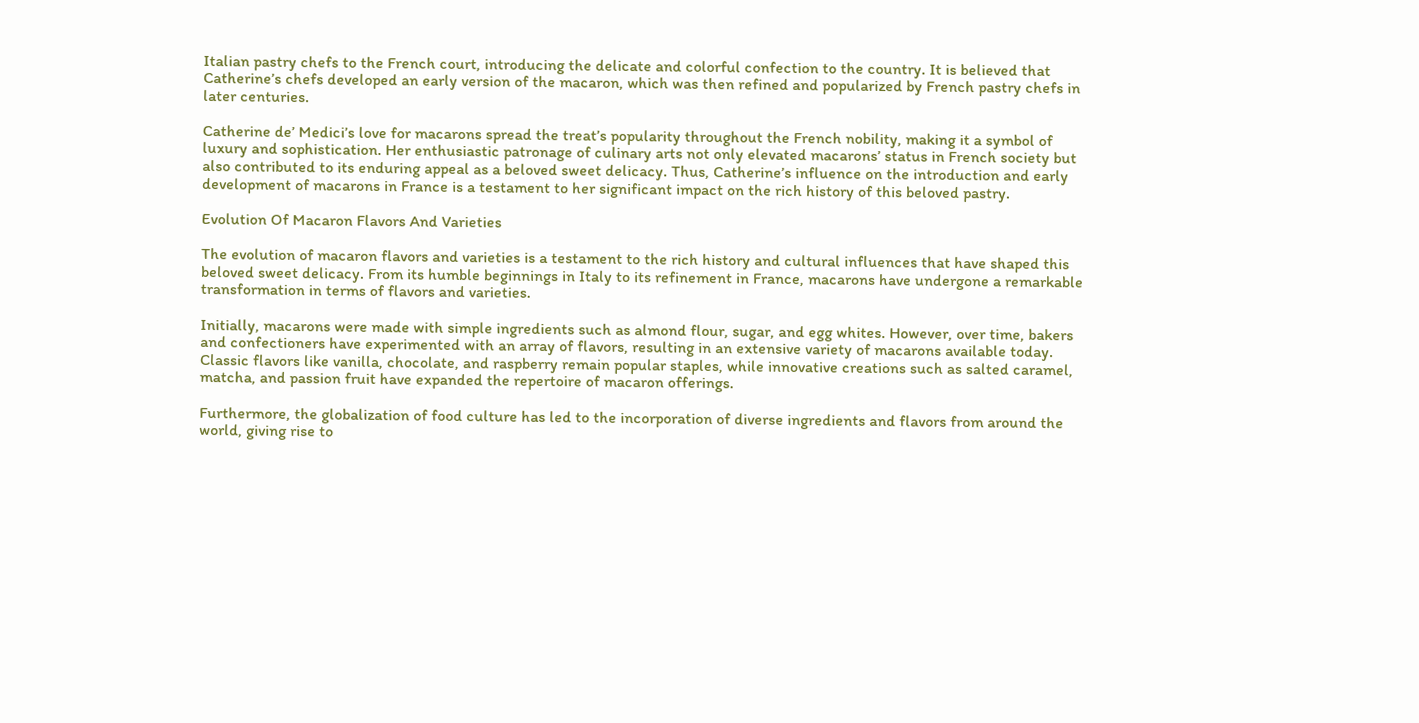Italian pastry chefs to the French court, introducing the delicate and colorful confection to the country. It is believed that Catherine’s chefs developed an early version of the macaron, which was then refined and popularized by French pastry chefs in later centuries.

Catherine de’ Medici’s love for macarons spread the treat’s popularity throughout the French nobility, making it a symbol of luxury and sophistication. Her enthusiastic patronage of culinary arts not only elevated macarons’ status in French society but also contributed to its enduring appeal as a beloved sweet delicacy. Thus, Catherine’s influence on the introduction and early development of macarons in France is a testament to her significant impact on the rich history of this beloved pastry.

Evolution Of Macaron Flavors And Varieties

The evolution of macaron flavors and varieties is a testament to the rich history and cultural influences that have shaped this beloved sweet delicacy. From its humble beginnings in Italy to its refinement in France, macarons have undergone a remarkable transformation in terms of flavors and varieties.

Initially, macarons were made with simple ingredients such as almond flour, sugar, and egg whites. However, over time, bakers and confectioners have experimented with an array of flavors, resulting in an extensive variety of macarons available today. Classic flavors like vanilla, chocolate, and raspberry remain popular staples, while innovative creations such as salted caramel, matcha, and passion fruit have expanded the repertoire of macaron offerings.

Furthermore, the globalization of food culture has led to the incorporation of diverse ingredients and flavors from around the world, giving rise to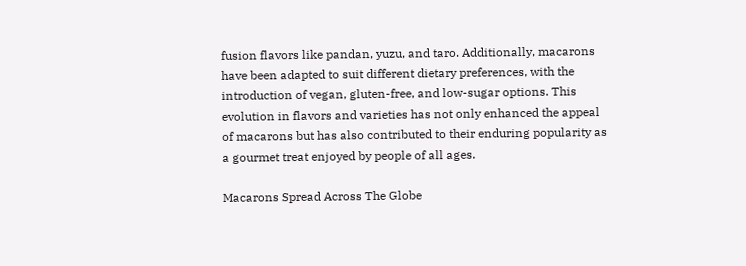fusion flavors like pandan, yuzu, and taro. Additionally, macarons have been adapted to suit different dietary preferences, with the introduction of vegan, gluten-free, and low-sugar options. This evolution in flavors and varieties has not only enhanced the appeal of macarons but has also contributed to their enduring popularity as a gourmet treat enjoyed by people of all ages.

Macarons Spread Across The Globe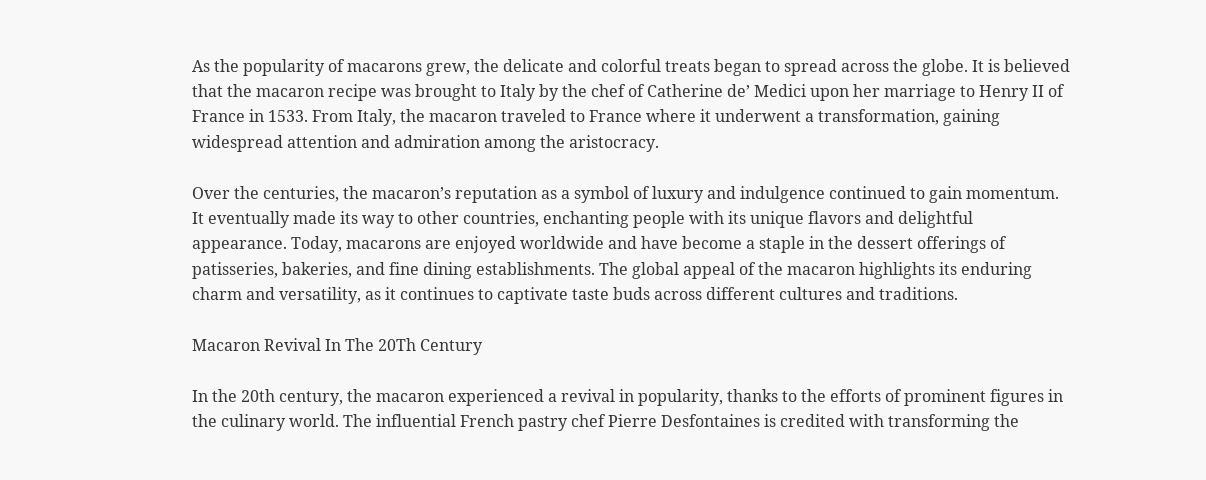As the popularity of macarons grew, the delicate and colorful treats began to spread across the globe. It is believed that the macaron recipe was brought to Italy by the chef of Catherine de’ Medici upon her marriage to Henry II of France in 1533. From Italy, the macaron traveled to France where it underwent a transformation, gaining widespread attention and admiration among the aristocracy.

Over the centuries, the macaron’s reputation as a symbol of luxury and indulgence continued to gain momentum. It eventually made its way to other countries, enchanting people with its unique flavors and delightful appearance. Today, macarons are enjoyed worldwide and have become a staple in the dessert offerings of patisseries, bakeries, and fine dining establishments. The global appeal of the macaron highlights its enduring charm and versatility, as it continues to captivate taste buds across different cultures and traditions.

Macaron Revival In The 20Th Century

In the 20th century, the macaron experienced a revival in popularity, thanks to the efforts of prominent figures in the culinary world. The influential French pastry chef Pierre Desfontaines is credited with transforming the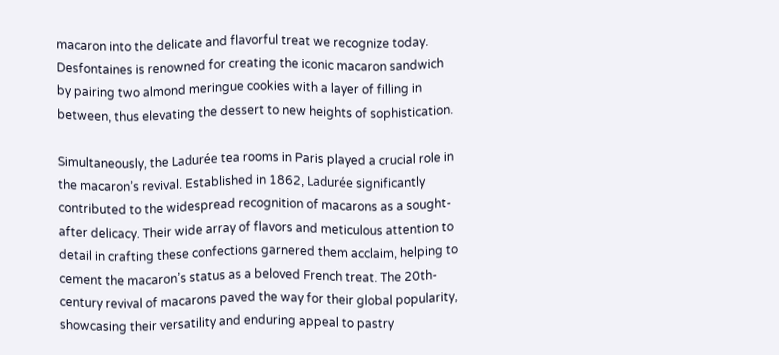macaron into the delicate and flavorful treat we recognize today. Desfontaines is renowned for creating the iconic macaron sandwich by pairing two almond meringue cookies with a layer of filling in between, thus elevating the dessert to new heights of sophistication.

Simultaneously, the Ladurée tea rooms in Paris played a crucial role in the macaron’s revival. Established in 1862, Ladurée significantly contributed to the widespread recognition of macarons as a sought-after delicacy. Their wide array of flavors and meticulous attention to detail in crafting these confections garnered them acclaim, helping to cement the macaron’s status as a beloved French treat. The 20th-century revival of macarons paved the way for their global popularity, showcasing their versatility and enduring appeal to pastry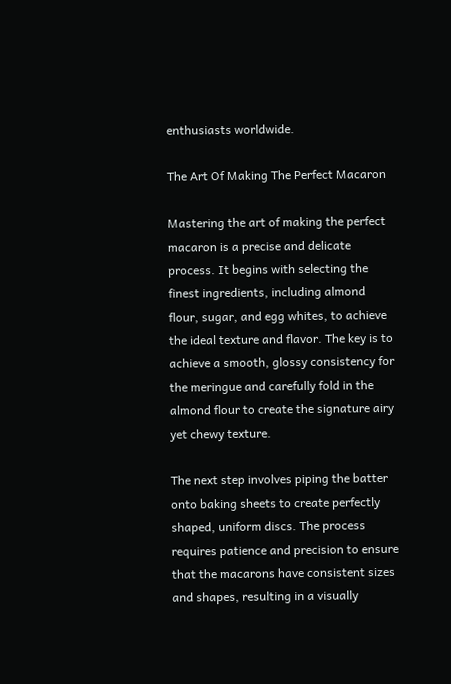enthusiasts worldwide.

The Art Of Making The Perfect Macaron

Mastering the art of making the perfect macaron is a precise and delicate process. It begins with selecting the finest ingredients, including almond flour, sugar, and egg whites, to achieve the ideal texture and flavor. The key is to achieve a smooth, glossy consistency for the meringue and carefully fold in the almond flour to create the signature airy yet chewy texture.

The next step involves piping the batter onto baking sheets to create perfectly shaped, uniform discs. The process requires patience and precision to ensure that the macarons have consistent sizes and shapes, resulting in a visually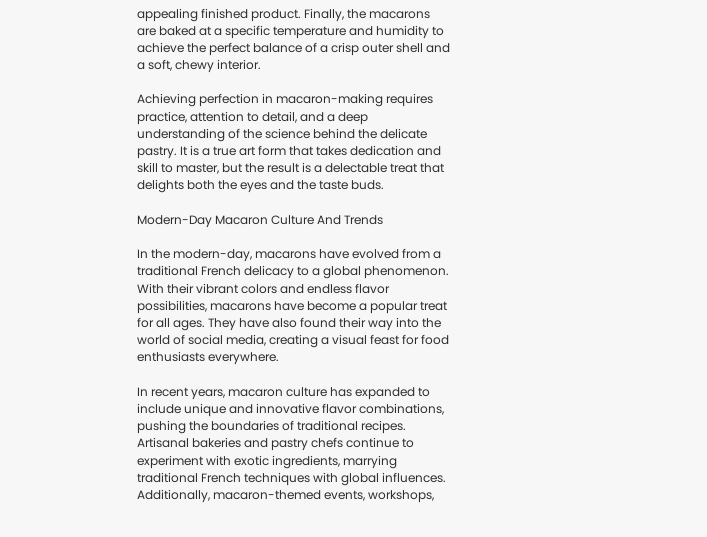appealing finished product. Finally, the macarons are baked at a specific temperature and humidity to achieve the perfect balance of a crisp outer shell and a soft, chewy interior.

Achieving perfection in macaron-making requires practice, attention to detail, and a deep understanding of the science behind the delicate pastry. It is a true art form that takes dedication and skill to master, but the result is a delectable treat that delights both the eyes and the taste buds.

Modern-Day Macaron Culture And Trends

In the modern-day, macarons have evolved from a traditional French delicacy to a global phenomenon. With their vibrant colors and endless flavor possibilities, macarons have become a popular treat for all ages. They have also found their way into the world of social media, creating a visual feast for food enthusiasts everywhere.

In recent years, macaron culture has expanded to include unique and innovative flavor combinations, pushing the boundaries of traditional recipes. Artisanal bakeries and pastry chefs continue to experiment with exotic ingredients, marrying traditional French techniques with global influences. Additionally, macaron-themed events, workshops,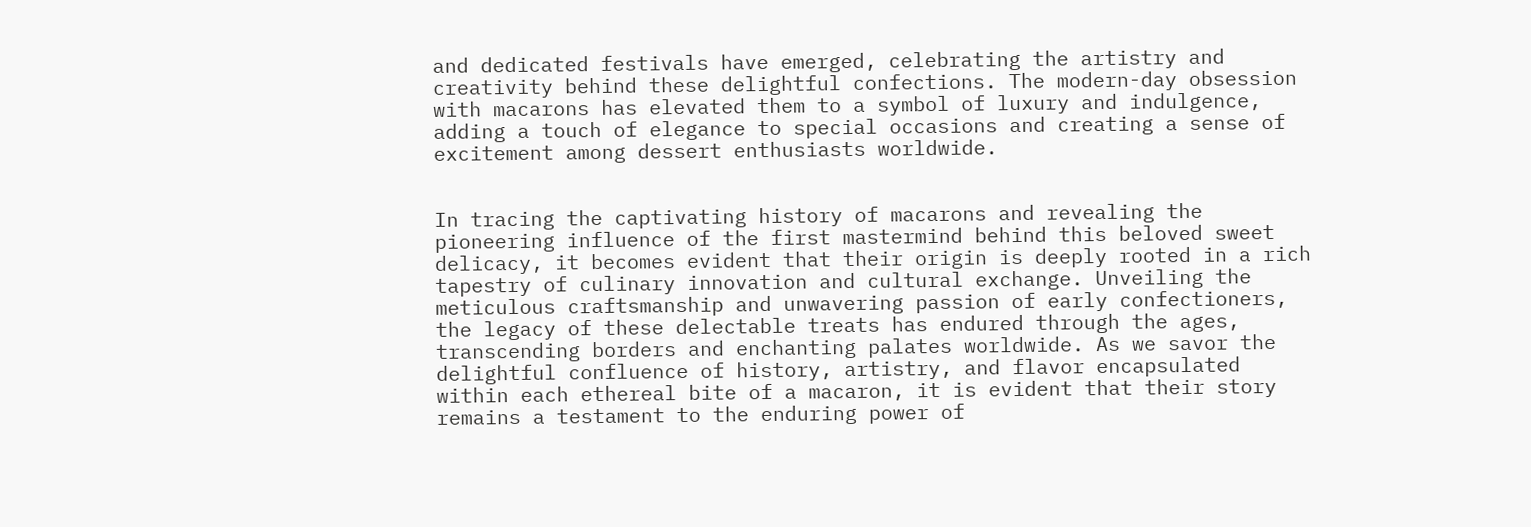and dedicated festivals have emerged, celebrating the artistry and creativity behind these delightful confections. The modern-day obsession with macarons has elevated them to a symbol of luxury and indulgence, adding a touch of elegance to special occasions and creating a sense of excitement among dessert enthusiasts worldwide.


In tracing the captivating history of macarons and revealing the pioneering influence of the first mastermind behind this beloved sweet delicacy, it becomes evident that their origin is deeply rooted in a rich tapestry of culinary innovation and cultural exchange. Unveiling the meticulous craftsmanship and unwavering passion of early confectioners, the legacy of these delectable treats has endured through the ages, transcending borders and enchanting palates worldwide. As we savor the delightful confluence of history, artistry, and flavor encapsulated within each ethereal bite of a macaron, it is evident that their story remains a testament to the enduring power of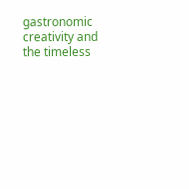gastronomic creativity and the timeless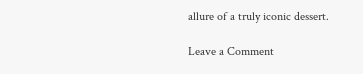allure of a truly iconic dessert.

Leave a Comment